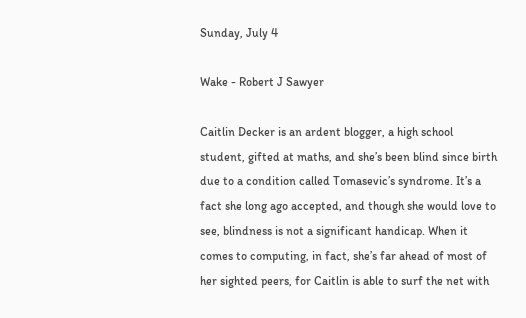Sunday, July 4

Wake - Robert J Sawyer

Caitlin Decker is an ardent blogger, a high school student, gifted at maths, and she’s been blind since birth due to a condition called Tomasevic’s syndrome. It’s a fact she long ago accepted, and though she would love to see, blindness is not a significant handicap. When it comes to computing, in fact, she’s far ahead of most of her sighted peers, for Caitlin is able to surf the net with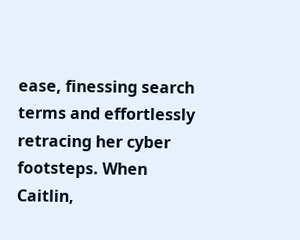ease, finessing search terms and effortlessly retracing her cyber footsteps. When Caitlin,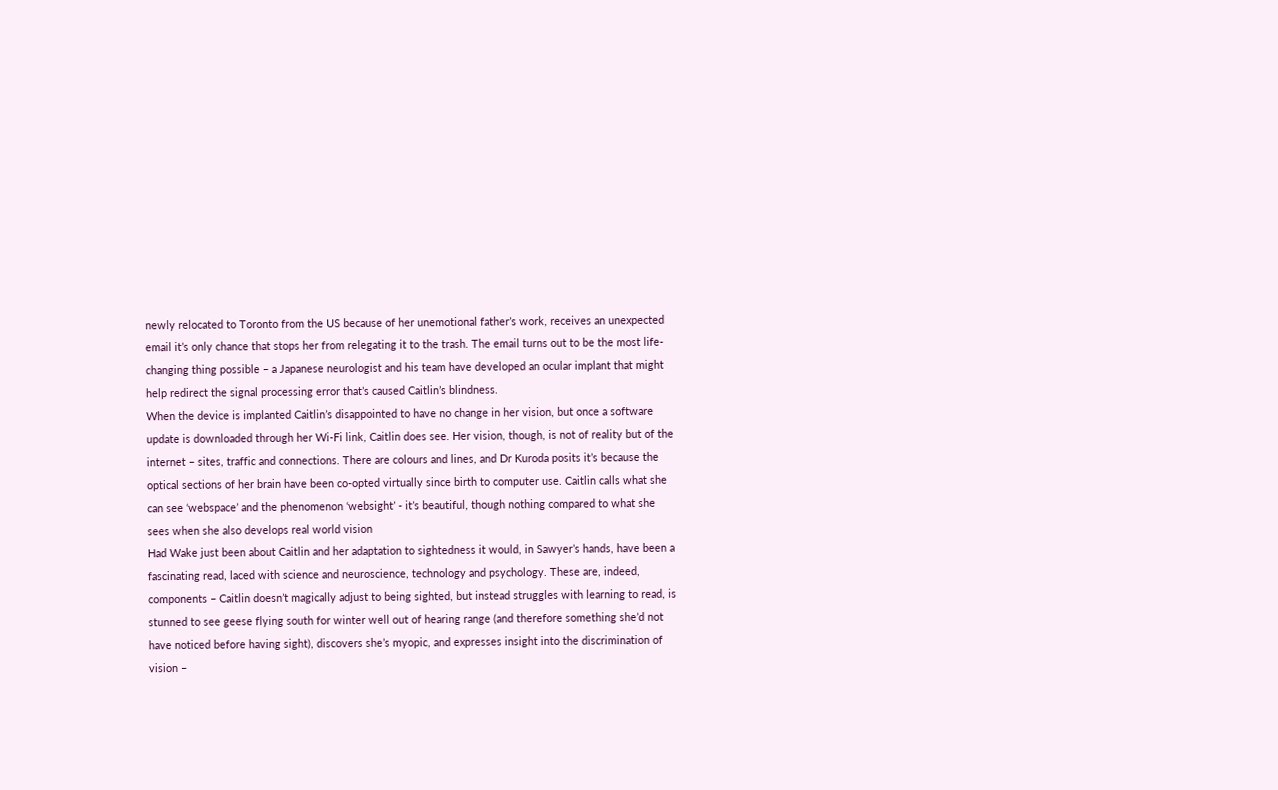newly relocated to Toronto from the US because of her unemotional father’s work, receives an unexpected email it’s only chance that stops her from relegating it to the trash. The email turns out to be the most life-changing thing possible – a Japanese neurologist and his team have developed an ocular implant that might help redirect the signal processing error that’s caused Caitlin’s blindness.
When the device is implanted Caitlin’s disappointed to have no change in her vision, but once a software update is downloaded through her Wi-Fi link, Caitlin does see. Her vision, though, is not of reality but of the internet – sites, traffic and connections. There are colours and lines, and Dr Kuroda posits it’s because the optical sections of her brain have been co-opted virtually since birth to computer use. Caitlin calls what she can see ‘webspace’ and the phenomenon ‘websight’ - it’s beautiful, though nothing compared to what she sees when she also develops real world vision
Had Wake just been about Caitlin and her adaptation to sightedness it would, in Sawyer’s hands, have been a fascinating read, laced with science and neuroscience, technology and psychology. These are, indeed, components – Caitlin doesn’t magically adjust to being sighted, but instead struggles with learning to read, is stunned to see geese flying south for winter well out of hearing range (and therefore something she’d not have noticed before having sight), discovers she’s myopic, and expresses insight into the discrimination of vision –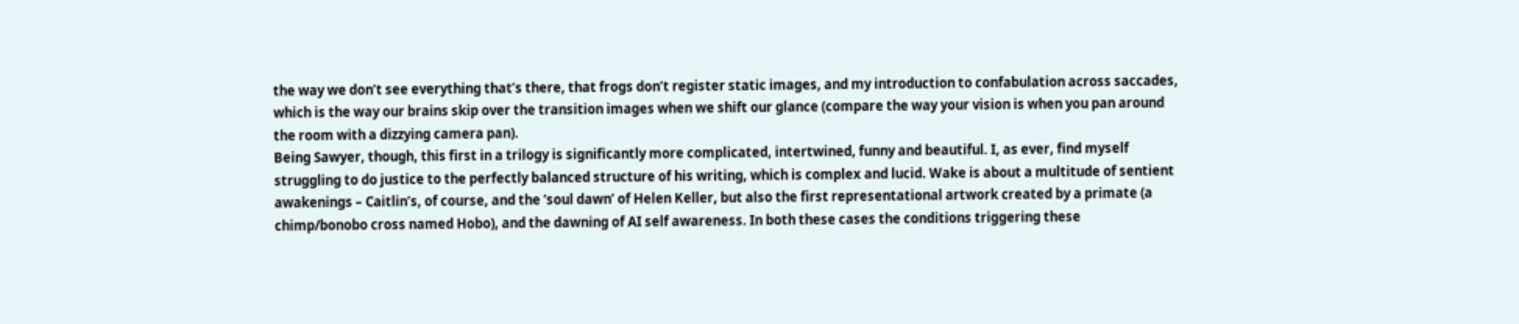the way we don’t see everything that’s there, that frogs don’t register static images, and my introduction to confabulation across saccades, which is the way our brains skip over the transition images when we shift our glance (compare the way your vision is when you pan around the room with a dizzying camera pan).
Being Sawyer, though, this first in a trilogy is significantly more complicated, intertwined, funny and beautiful. I, as ever, find myself struggling to do justice to the perfectly balanced structure of his writing, which is complex and lucid. Wake is about a multitude of sentient awakenings – Caitlin’s, of course, and the ‘soul dawn’ of Helen Keller, but also the first representational artwork created by a primate (a chimp/bonobo cross named Hobo), and the dawning of AI self awareness. In both these cases the conditions triggering these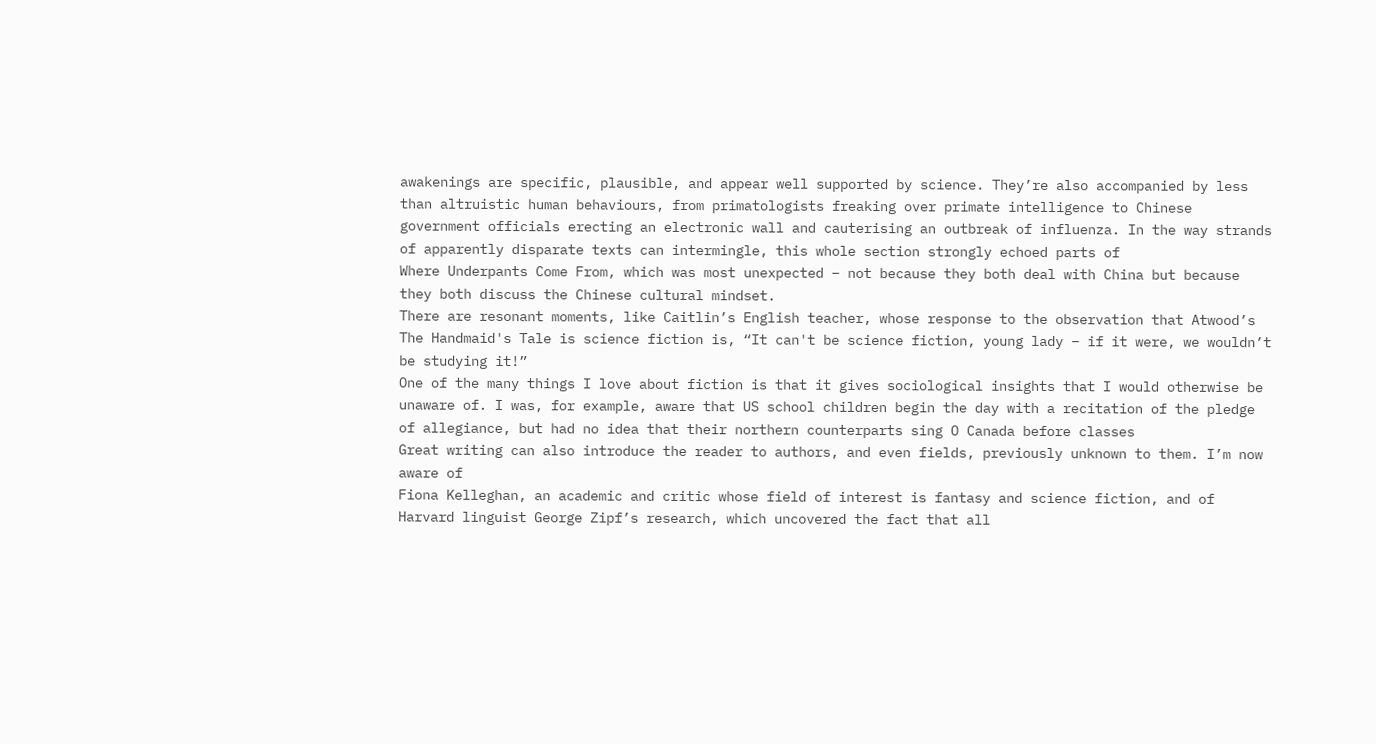awakenings are specific, plausible, and appear well supported by science. They’re also accompanied by less than altruistic human behaviours, from primatologists freaking over primate intelligence to Chinese government officials erecting an electronic wall and cauterising an outbreak of influenza. In the way strands of apparently disparate texts can intermingle, this whole section strongly echoed parts of
Where Underpants Come From, which was most unexpected – not because they both deal with China but because they both discuss the Chinese cultural mindset.
There are resonant moments, like Caitlin’s English teacher, whose response to the observation that Atwood’s
The Handmaid's Tale is science fiction is, “It can't be science fiction, young lady – if it were, we wouldn’t be studying it!”
One of the many things I love about fiction is that it gives sociological insights that I would otherwise be unaware of. I was, for example, aware that US school children begin the day with a recitation of the pledge of allegiance, but had no idea that their northern counterparts sing O Canada before classes
Great writing can also introduce the reader to authors, and even fields, previously unknown to them. I’m now aware of
Fiona Kelleghan, an academic and critic whose field of interest is fantasy and science fiction, and of Harvard linguist George Zipf’s research, which uncovered the fact that all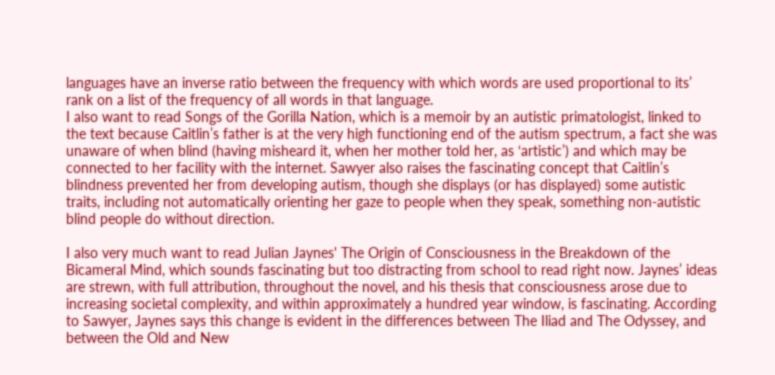languages have an inverse ratio between the frequency with which words are used proportional to its’ rank on a list of the frequency of all words in that language.
I also want to read Songs of the Gorilla Nation, which is a memoir by an autistic primatologist, linked to the text because Caitlin’s father is at the very high functioning end of the autism spectrum, a fact she was unaware of when blind (having misheard it, when her mother told her, as ‘artistic’) and which may be connected to her facility with the internet. Sawyer also raises the fascinating concept that Caitlin’s blindness prevented her from developing autism, though she displays (or has displayed) some autistic traits, including not automatically orienting her gaze to people when they speak, something non-autistic blind people do without direction.

I also very much want to read Julian Jaynes' The Origin of Consciousness in the Breakdown of the Bicameral Mind, which sounds fascinating but too distracting from school to read right now. Jaynes’ ideas are strewn, with full attribution, throughout the novel, and his thesis that consciousness arose due to increasing societal complexity, and within approximately a hundred year window, is fascinating. According to Sawyer, Jaynes says this change is evident in the differences between The Iliad and The Odyssey, and between the Old and New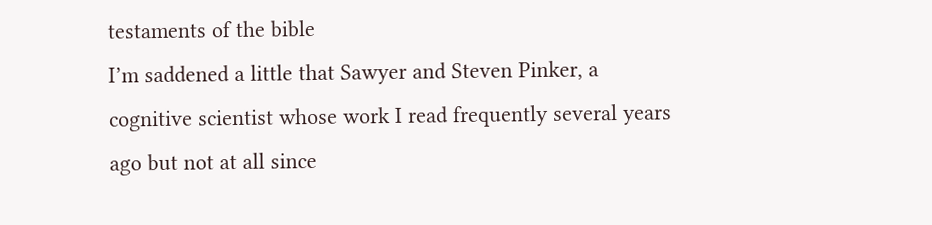testaments of the bible
I’m saddened a little that Sawyer and Steven Pinker, a cognitive scientist whose work I read frequently several years ago but not at all since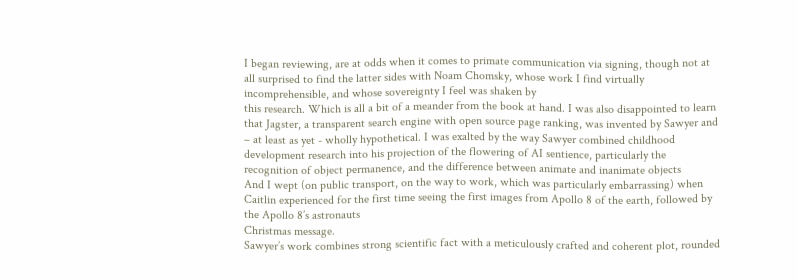I began reviewing, are at odds when it comes to primate communication via signing, though not at all surprised to find the latter sides with Noam Chomsky, whose work I find virtually incomprehensible, and whose sovereignty I feel was shaken by
this research. Which is all a bit of a meander from the book at hand. I was also disappointed to learn that Jagster, a transparent search engine with open source page ranking, was invented by Sawyer and – at least as yet - wholly hypothetical. I was exalted by the way Sawyer combined childhood development research into his projection of the flowering of AI sentience, particularly the recognition of object permanence, and the difference between animate and inanimate objects
And I wept (on public transport, on the way to work, which was particularly embarrassing) when Caitlin experienced for the first time seeing the first images from Apollo 8 of the earth, followed by the Apollo 8’s astronauts
Christmas message.
Sawyer’s work combines strong scientific fact with a meticulously crafted and coherent plot, rounded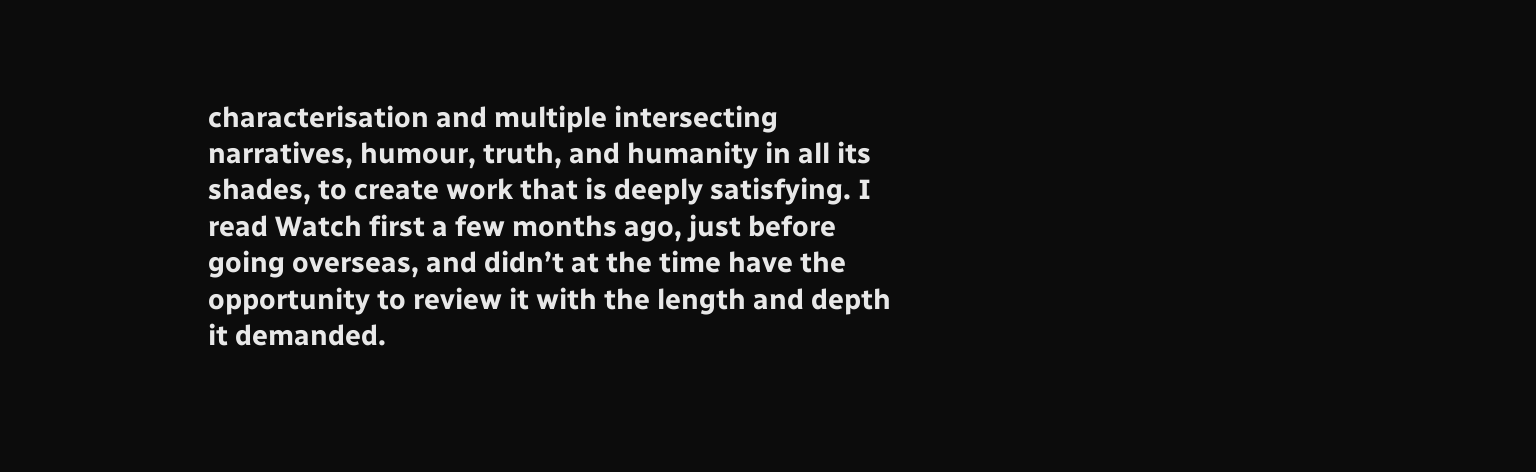characterisation and multiple intersecting narratives, humour, truth, and humanity in all its shades, to create work that is deeply satisfying. I read Watch first a few months ago, just before going overseas, and didn’t at the time have the opportunity to review it with the length and depth it demanded.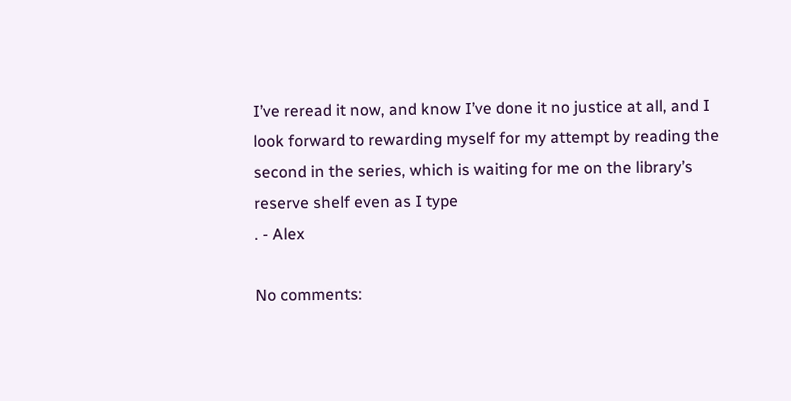I’ve reread it now, and know I’ve done it no justice at all, and I look forward to rewarding myself for my attempt by reading the second in the series, which is waiting for me on the library’s reserve shelf even as I type
. - Alex

No comments: